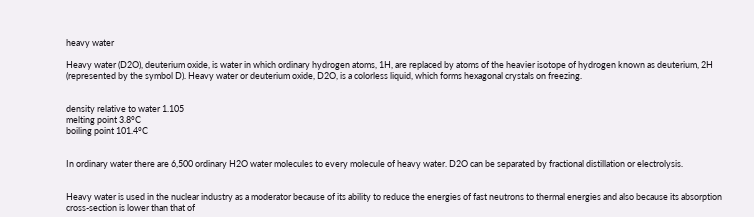heavy water

Heavy water (D2O), deuterium oxide, is water in which ordinary hydrogen atoms, 1H, are replaced by atoms of the heavier isotope of hydrogen known as deuterium, 2H (represented by the symbol D). Heavy water or deuterium oxide, D2O, is a colorless liquid, which forms hexagonal crystals on freezing.


density relative to water 1.105
melting point 3.8°C
boiling point 101.4°C


In ordinary water there are 6,500 ordinary H2O water molecules to every molecule of heavy water. D2O can be separated by fractional distillation or electrolysis.


Heavy water is used in the nuclear industry as a moderator because of its ability to reduce the energies of fast neutrons to thermal energies and also because its absorption cross-section is lower than that of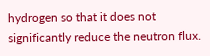hydrogen so that it does not significantly reduce the neutron flux.